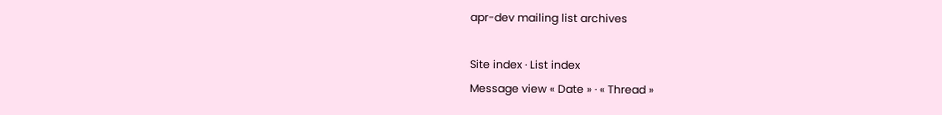apr-dev mailing list archives

Site index · List index
Message view « Date » · « Thread »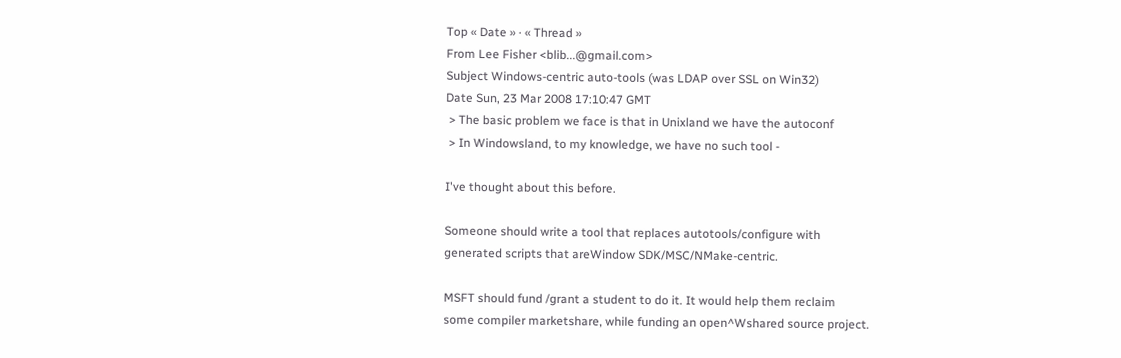Top « Date » · « Thread »
From Lee Fisher <blib...@gmail.com>
Subject Windows-centric auto-tools (was LDAP over SSL on Win32)
Date Sun, 23 Mar 2008 17:10:47 GMT
 > The basic problem we face is that in Unixland we have the autoconf
 > In Windowsland, to my knowledge, we have no such tool -

I've thought about this before.

Someone should write a tool that replaces autotools/configure with
generated scripts that areWindow SDK/MSC/NMake-centric.

MSFT should fund /grant a student to do it. It would help them reclaim
some compiler marketshare, while funding an open^Wshared source project.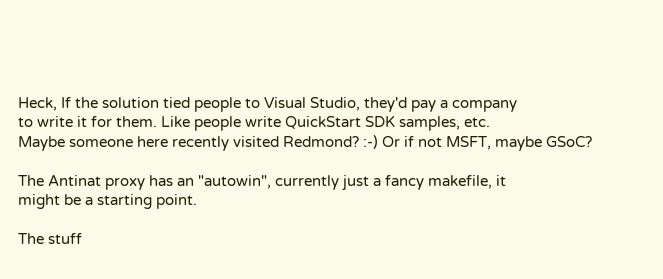Heck, If the solution tied people to Visual Studio, they'd pay a company
to write it for them. Like people write QuickStart SDK samples, etc.
Maybe someone here recently visited Redmond? :-) Or if not MSFT, maybe GSoC?

The Antinat proxy has an "autowin", currently just a fancy makefile, it
might be a starting point.

The stuff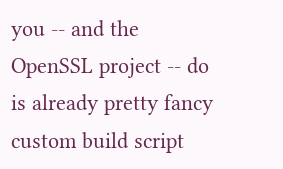you -- and the OpenSSL project -- do is already pretty fancy
custom build script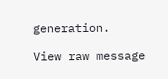generation.

View raw message